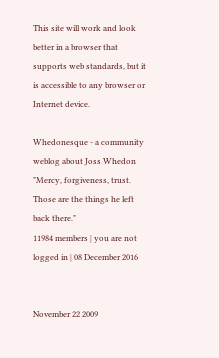This site will work and look better in a browser that supports web standards, but it is accessible to any browser or Internet device.

Whedonesque - a community weblog about Joss Whedon
"Mercy, forgiveness, trust. Those are the things he left back there."
11984 members | you are not logged in | 08 December 2016


November 22 2009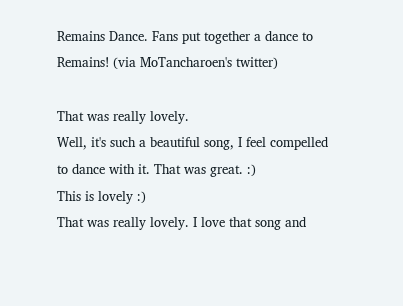Remains Dance. Fans put together a dance to Remains! (via MoTancharoen's twitter)

That was really lovely.
Well, it's such a beautiful song, I feel compelled to dance with it. That was great. :)
This is lovely :)
That was really lovely. I love that song and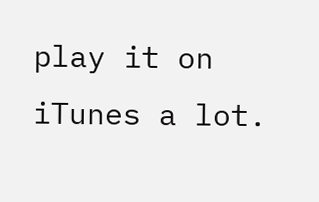play it on iTunes a lot.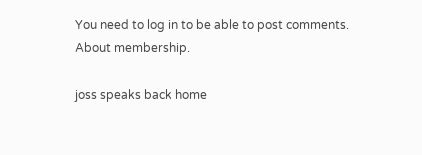You need to log in to be able to post comments.
About membership.

joss speaks back home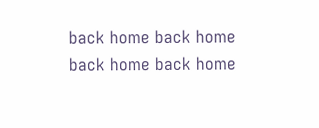back home back home back home back home